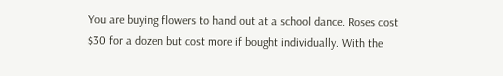You are buying flowers to hand out at a school dance. Roses cost $30 for a dozen but cost more if bought individually. With the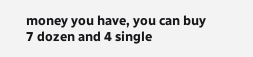money you have, you can buy 7 dozen and 4 single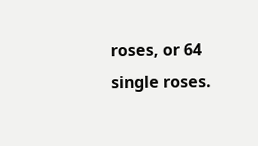roses, or 64 single roses.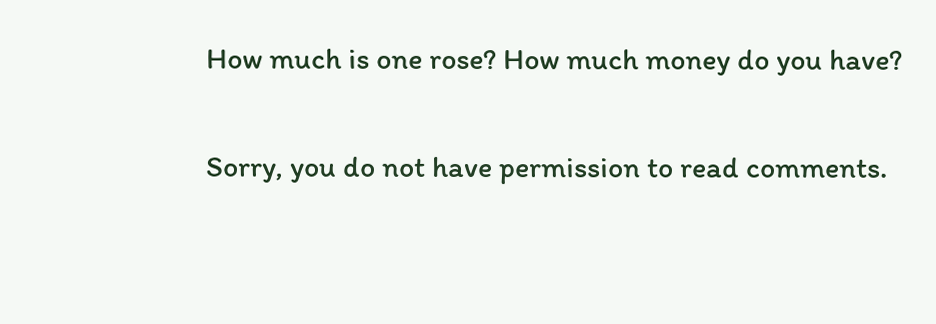How much is one rose? How much money do you have?

Sorry, you do not have permission to read comments.